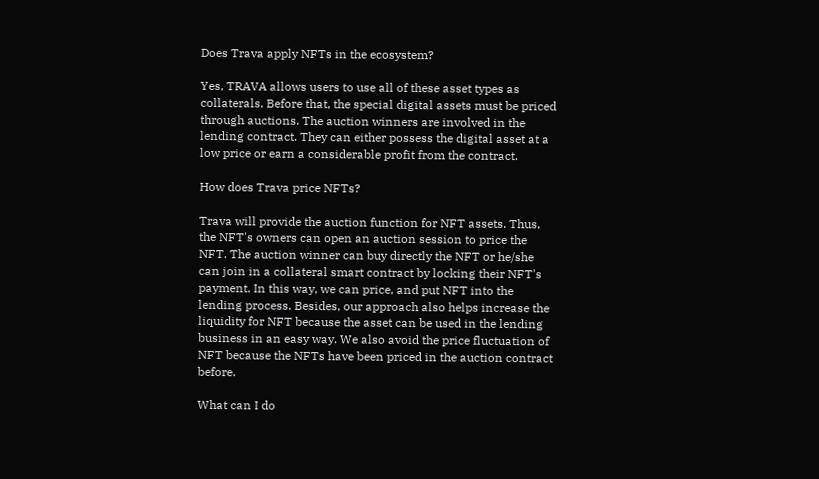Does Trava apply NFTs in the ecosystem?

Yes, TRAVA allows users to use all of these asset types as collaterals. Before that, the special digital assets must be priced through auctions. The auction winners are involved in the lending contract. They can either possess the digital asset at a low price or earn a considerable profit from the contract.

How does Trava price NFTs?

Trava will provide the auction function for NFT assets. Thus, the NFT's owners can open an auction session to price the NFT. The auction winner can buy directly the NFT or he/she can join in a collateral smart contract by locking their NFT's payment. In this way, we can price, and put NFT into the lending process. Besides, our approach also helps increase the liquidity for NFT because the asset can be used in the lending business in an easy way. We also avoid the price fluctuation of NFT because the NFTs have been priced in the auction contract before.

What can I do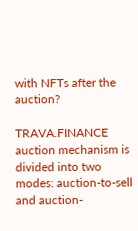with NFTs after the auction?

TRAVA.FINANCE auction mechanism is divided into two modes: auction-to-sell and auction-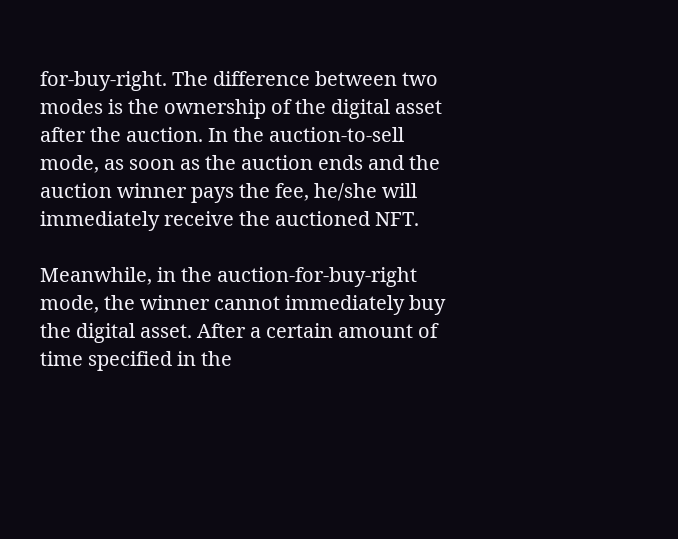for-buy-right. The difference between two modes is the ownership of the digital asset after the auction. In the auction-to-sell mode, as soon as the auction ends and the auction winner pays the fee, he/she will immediately receive the auctioned NFT.

Meanwhile, in the auction-for-buy-right mode, the winner cannot immediately buy the digital asset. After a certain amount of time specified in the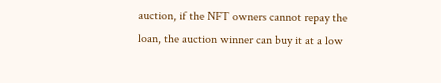auction, if the NFT owners cannot repay the loan, the auction winner can buy it at a low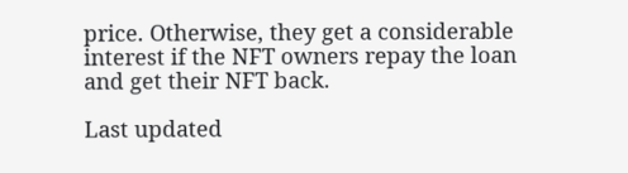price. Otherwise, they get a considerable interest if the NFT owners repay the loan and get their NFT back.

Last updated